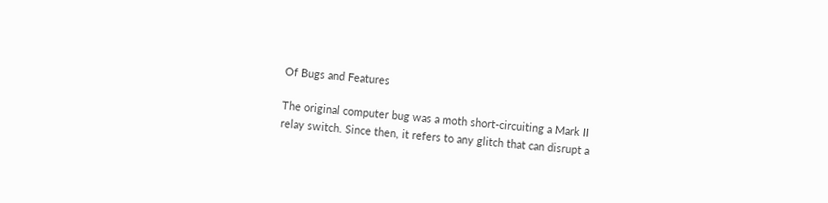Of Bugs and Features

The original computer bug was a moth short-circuiting a Mark II relay switch. Since then, it refers to any glitch that can disrupt a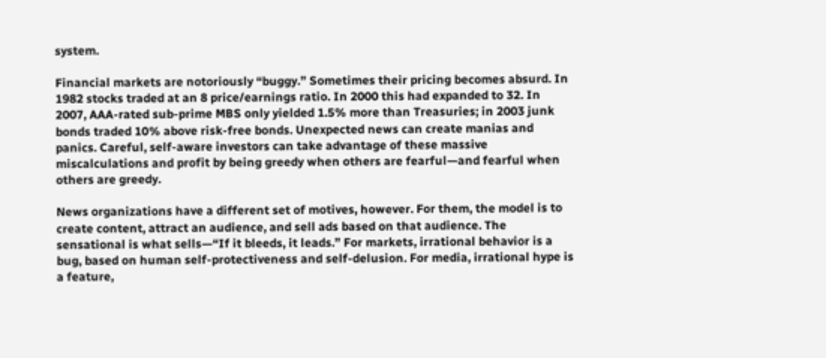system.

Financial markets are notoriously “buggy.” Sometimes their pricing becomes absurd. In 1982 stocks traded at an 8 price/earnings ratio. In 2000 this had expanded to 32. In 2007, AAA-rated sub-prime MBS only yielded 1.5% more than Treasuries; in 2003 junk bonds traded 10% above risk-free bonds. Unexpected news can create manias and panics. Careful, self-aware investors can take advantage of these massive miscalculations and profit by being greedy when others are fearful—and fearful when others are greedy.

News organizations have a different set of motives, however. For them, the model is to create content, attract an audience, and sell ads based on that audience. The sensational is what sells—“If it bleeds, it leads.” For markets, irrational behavior is a bug, based on human self-protectiveness and self-delusion. For media, irrational hype is a feature,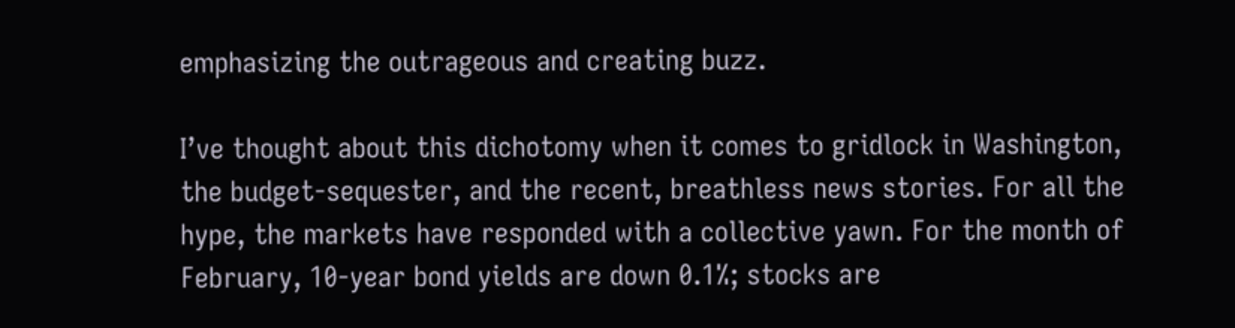emphasizing the outrageous and creating buzz.

I’ve thought about this dichotomy when it comes to gridlock in Washington, the budget-sequester, and the recent, breathless news stories. For all the hype, the markets have responded with a collective yawn. For the month of February, 10-year bond yields are down 0.1%; stocks are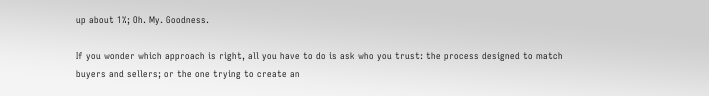up about 1%; Oh. My. Goodness.

If you wonder which approach is right, all you have to do is ask who you trust: the process designed to match buyers and sellers; or the one trying to create an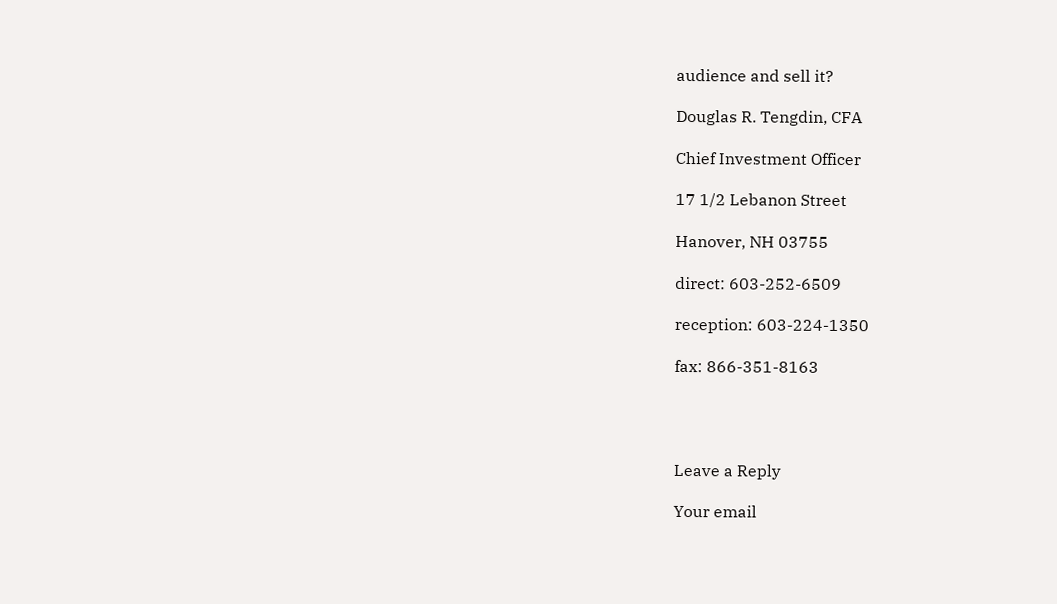audience and sell it?

Douglas R. Tengdin, CFA

Chief Investment Officer

17 1/2 Lebanon Street

Hanover, NH 03755

direct: 603-252-6509

reception: 603-224-1350

fax: 866-351-8163




Leave a Reply

Your email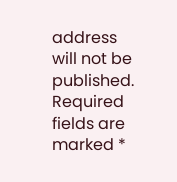address will not be published. Required fields are marked *